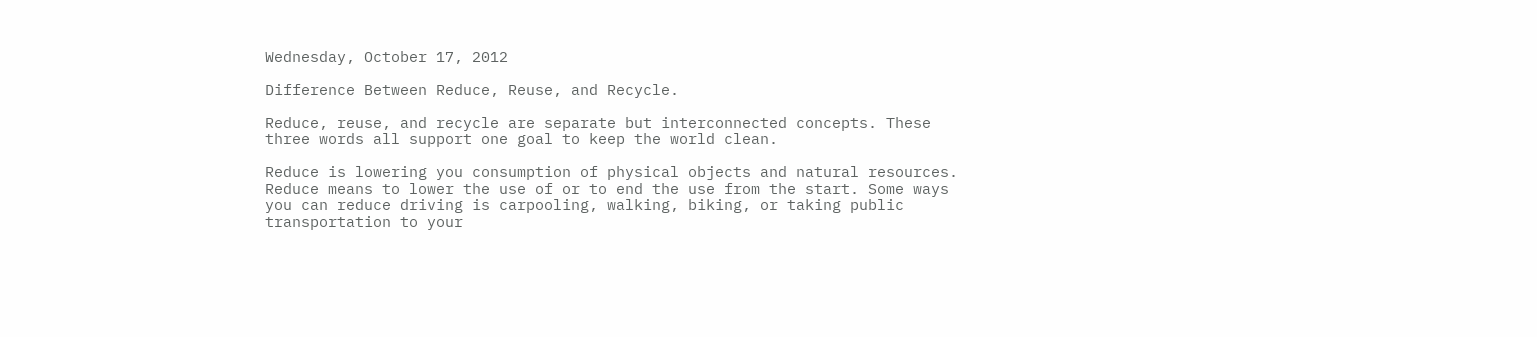Wednesday, October 17, 2012

Difference Between Reduce, Reuse, and Recycle.

Reduce, reuse, and recycle are separate but interconnected concepts. These three words all support one goal to keep the world clean.

Reduce is lowering you consumption of physical objects and natural resources. Reduce means to lower the use of or to end the use from the start. Some ways you can reduce driving is carpooling, walking, biking, or taking public transportation to your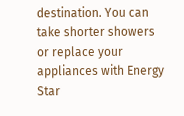destination. You can take shorter showers or replace your appliances with Energy Star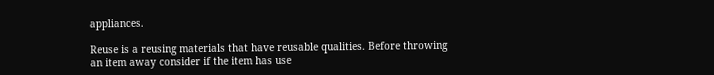appliances.

Reuse is a reusing materials that have reusable qualities. Before throwing an item away consider if the item has use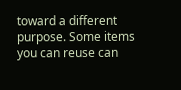toward a different purpose. Some items you can reuse can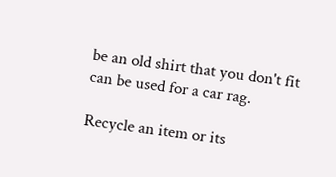be an old shirt that you don't fit can be used for a car rag.

Recycle an item or its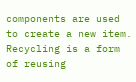components are used to create a new item. Recycling is a form of reusing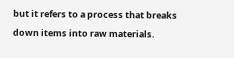but it refers to a process that breaks down items into raw materials.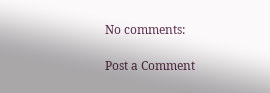No comments:

Post a Comment